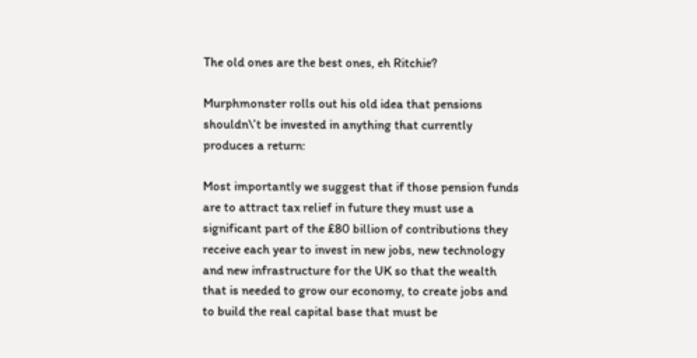The old ones are the best ones, eh Ritchie?

Murphmonster rolls out his old idea that pensions shouldn\’t be invested in anything that currently produces a return:

Most importantly we suggest that if those pension funds are to attract tax relief in future they must use a significant part of the £80 billion of contributions they receive each year to invest in new jobs, new technology and new infrastructure for the UK so that the wealth that is needed to grow our economy, to create jobs and to build the real capital base that must be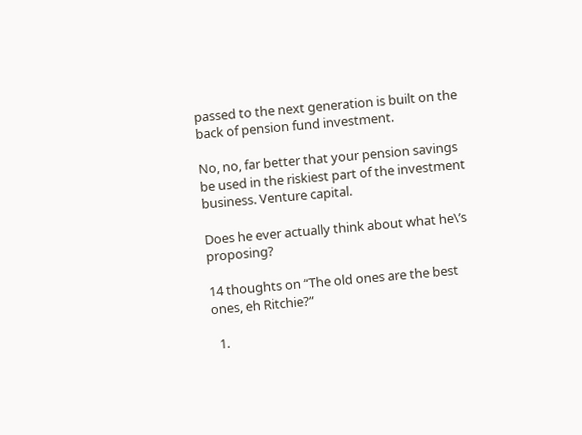passed to the next generation is built on the back of pension fund investment.

No, no, far better that your pension savings be used in the riskiest part of the investment business. Venture capital.

Does he ever actually think about what he\’s proposing?

14 thoughts on “The old ones are the best ones, eh Ritchie?”

  1.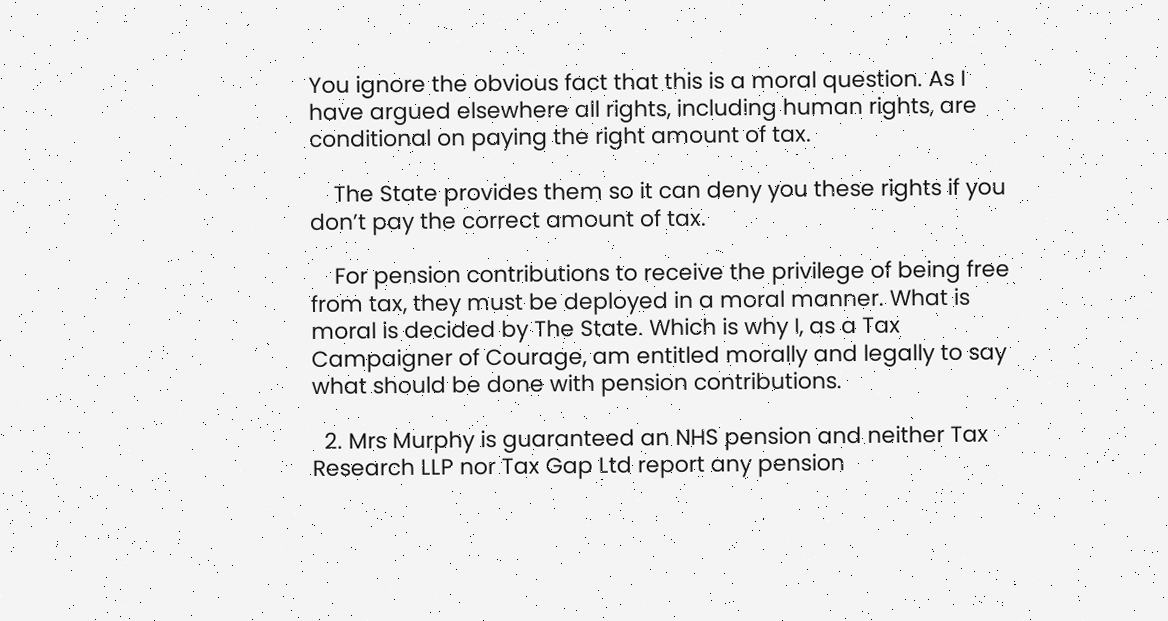You ignore the obvious fact that this is a moral question. As I have argued elsewhere all rights, including human rights, are conditional on paying the right amount of tax.

    The State provides them so it can deny you these rights if you don’t pay the correct amount of tax.

    For pension contributions to receive the privilege of being free from tax, they must be deployed in a moral manner. What is moral is decided by The State. Which is why I, as a Tax Campaigner of Courage, am entitled morally and legally to say what should be done with pension contributions.

  2. Mrs Murphy is guaranteed an NHS pension and neither Tax Research LLP nor Tax Gap Ltd report any pension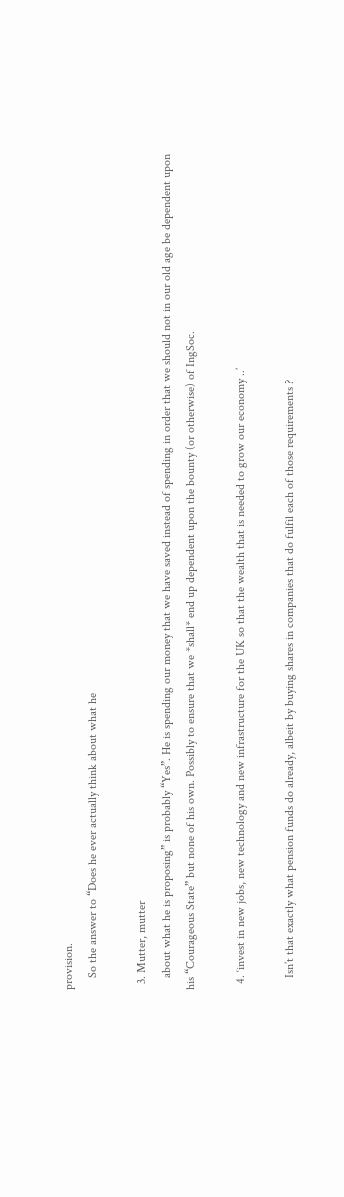provision.
    So the answer to “Does he ever actually think about what he

  3. Mutter, mutter
    about what he is proposing” is probably “Yes”. He is spending our money that we have saved instead of spending in order that we should not in our old age be dependent upon his “Courageous State” but none of his own. Possibly to ensure that we *shall* end up dependent upon the bounty (or otherwise) of IngSoc.

  4. ‘invest in new jobs, new technology and new infrastructure for the UK so that the wealth that is needed to grow our economy ..’

    Isn’t that exactly what pension funds do already, albeit by buying shares in companies that do fulfil each of those requirements ?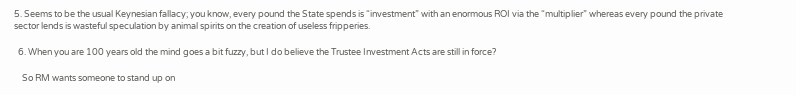5. Seems to be the usual Keynesian fallacy; you know, every pound the State spends is “investment” with an enormous ROI via the “multiplier” whereas every pound the private sector lends is wasteful speculation by animal spirits on the creation of useless fripperies.

  6. When you are 100 years old the mind goes a bit fuzzy, but I do believe the Trustee Investment Acts are still in force?

    So RM wants someone to stand up on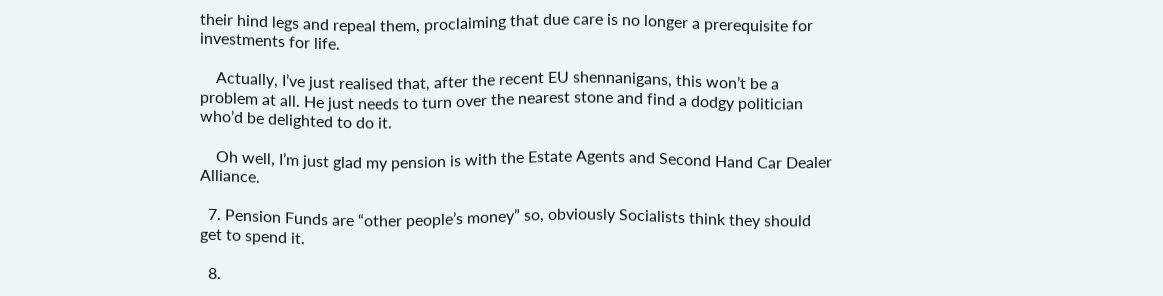their hind legs and repeal them, proclaiming that due care is no longer a prerequisite for investments for life.

    Actually, I’ve just realised that, after the recent EU shennanigans, this won’t be a problem at all. He just needs to turn over the nearest stone and find a dodgy politician who’d be delighted to do it.

    Oh well, I’m just glad my pension is with the Estate Agents and Second Hand Car Dealer Alliance.

  7. Pension Funds are “other people’s money” so, obviously Socialists think they should get to spend it.

  8.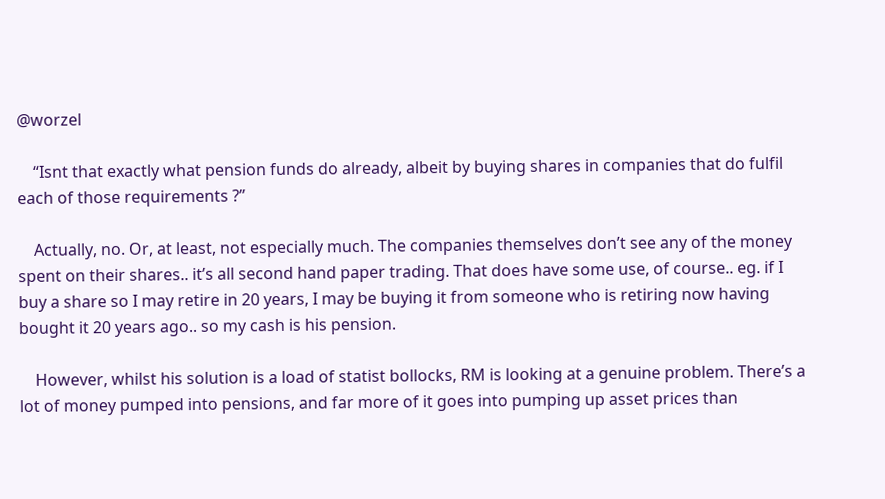@worzel

    “Isnt that exactly what pension funds do already, albeit by buying shares in companies that do fulfil each of those requirements ?”

    Actually, no. Or, at least, not especially much. The companies themselves don’t see any of the money spent on their shares.. it’s all second hand paper trading. That does have some use, of course.. eg. if I buy a share so I may retire in 20 years, I may be buying it from someone who is retiring now having bought it 20 years ago.. so my cash is his pension.

    However, whilst his solution is a load of statist bollocks, RM is looking at a genuine problem. There’s a lot of money pumped into pensions, and far more of it goes into pumping up asset prices than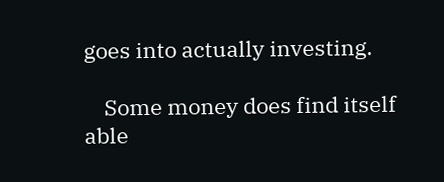goes into actually investing.

    Some money does find itself able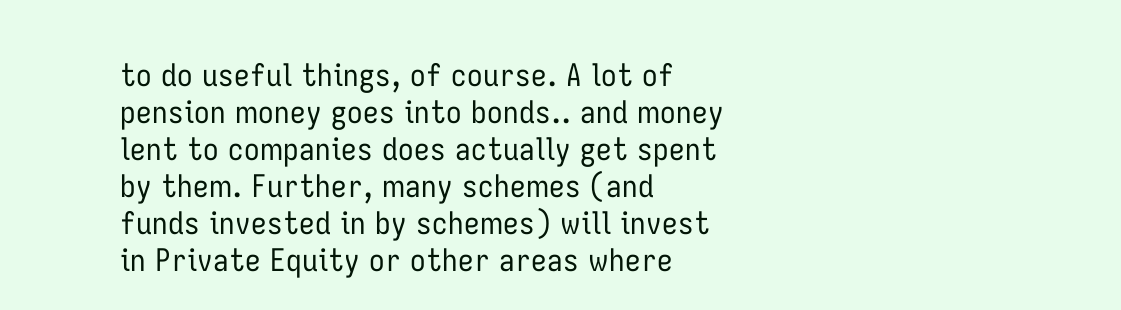to do useful things, of course. A lot of pension money goes into bonds.. and money lent to companies does actually get spent by them. Further, many schemes (and funds invested in by schemes) will invest in Private Equity or other areas where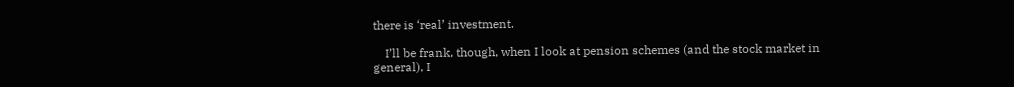there is ‘real’ investment.

    I’ll be frank, though, when I look at pension schemes (and the stock market in general), I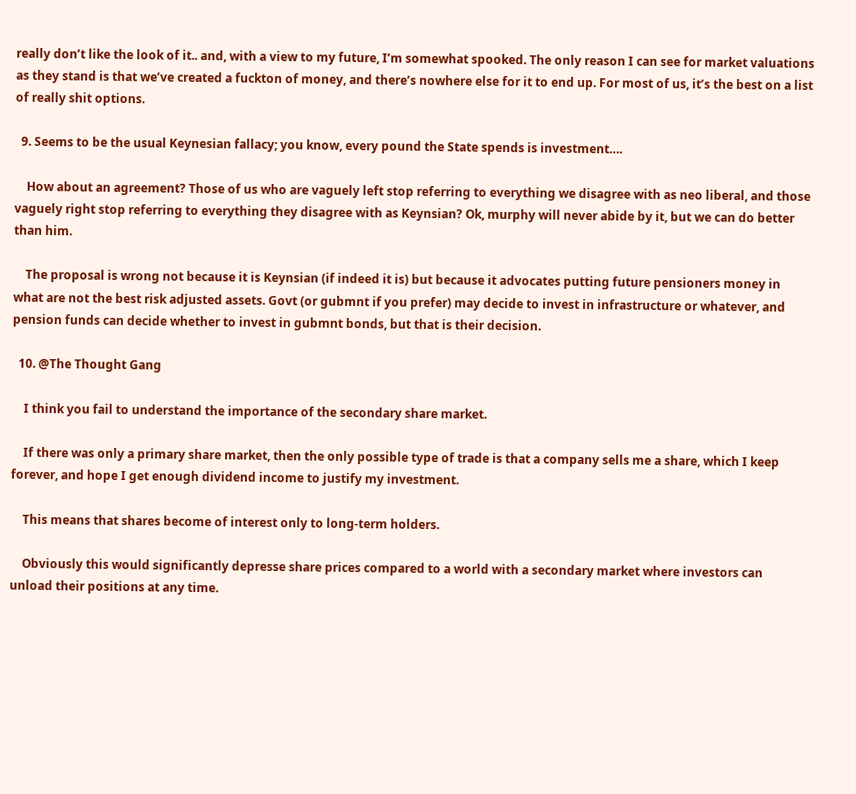really don’t like the look of it.. and, with a view to my future, I’m somewhat spooked. The only reason I can see for market valuations as they stand is that we’ve created a fuckton of money, and there’s nowhere else for it to end up. For most of us, it’s the best on a list of really shit options.

  9. Seems to be the usual Keynesian fallacy; you know, every pound the State spends is investment….

    How about an agreement? Those of us who are vaguely left stop referring to everything we disagree with as neo liberal, and those vaguely right stop referring to everything they disagree with as Keynsian? Ok, murphy will never abide by it, but we can do better than him.

    The proposal is wrong not because it is Keynsian (if indeed it is) but because it advocates putting future pensioners money in what are not the best risk adjusted assets. Govt (or gubmnt if you prefer) may decide to invest in infrastructure or whatever, and pension funds can decide whether to invest in gubmnt bonds, but that is their decision.

  10. @The Thought Gang

    I think you fail to understand the importance of the secondary share market.

    If there was only a primary share market, then the only possible type of trade is that a company sells me a share, which I keep forever, and hope I get enough dividend income to justify my investment.

    This means that shares become of interest only to long-term holders.

    Obviously this would significantly depresse share prices compared to a world with a secondary market where investors can unload their positions at any time.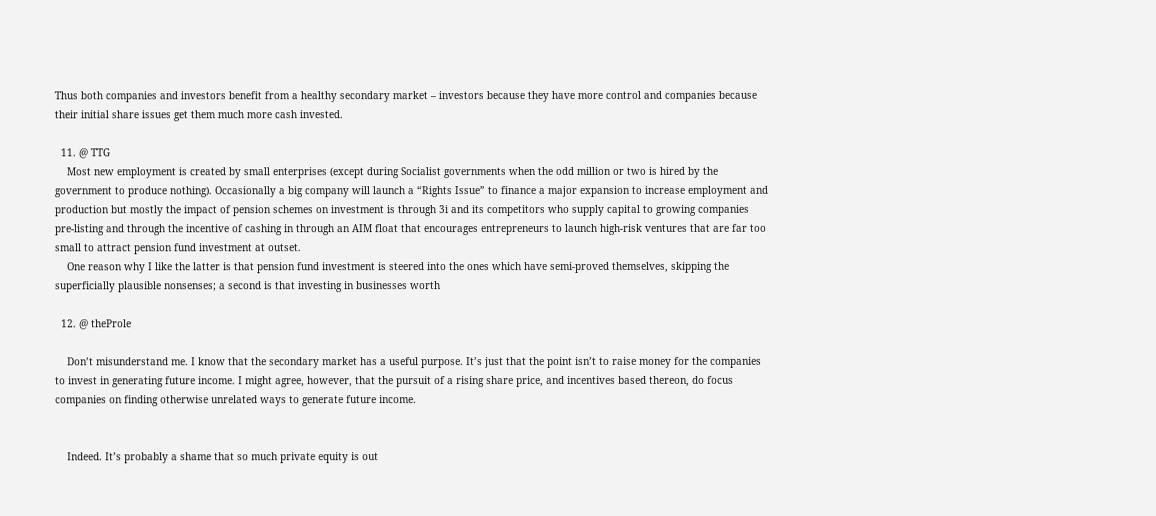Thus both companies and investors benefit from a healthy secondary market – investors because they have more control and companies because their initial share issues get them much more cash invested.

  11. @ TTG
    Most new employment is created by small enterprises (except during Socialist governments when the odd million or two is hired by the government to produce nothing). Occasionally a big company will launch a “Rights Issue” to finance a major expansion to increase employment and production but mostly the impact of pension schemes on investment is through 3i and its competitors who supply capital to growing companies pre-listing and through the incentive of cashing in through an AIM float that encourages entrepreneurs to launch high-risk ventures that are far too small to attract pension fund investment at outset.
    One reason why I like the latter is that pension fund investment is steered into the ones which have semi-proved themselves, skipping the superficially plausible nonsenses; a second is that investing in businesses worth

  12. @ theProle

    Don’t misunderstand me. I know that the secondary market has a useful purpose. It’s just that the point isn’t to raise money for the companies to invest in generating future income. I might agree, however, that the pursuit of a rising share price, and incentives based thereon, do focus companies on finding otherwise unrelated ways to generate future income.


    Indeed. It’s probably a shame that so much private equity is out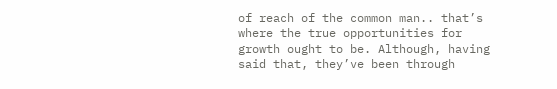of reach of the common man.. that’s where the true opportunities for growth ought to be. Although, having said that, they’ve been through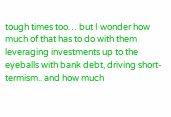tough times too… but I wonder how much of that has to do with them leveraging investments up to the eyeballs with bank debt, driving short-termism.. and how much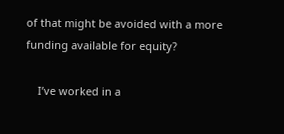of that might be avoided with a more funding available for equity?

    I’ve worked in a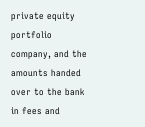private equity portfolio company, and the amounts handed over to the bank in fees and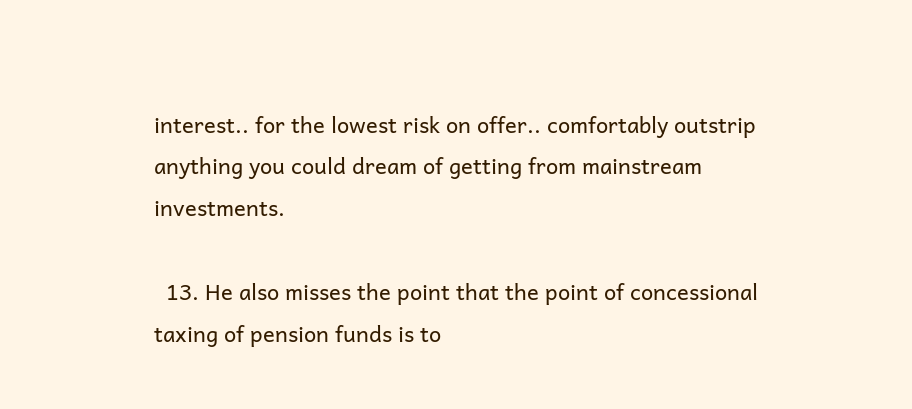interest.. for the lowest risk on offer.. comfortably outstrip anything you could dream of getting from mainstream investments.

  13. He also misses the point that the point of concessional taxing of pension funds is to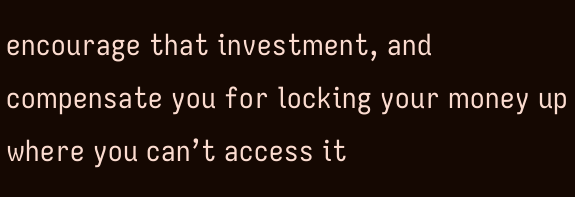encourage that investment, and compensate you for locking your money up where you can’t access it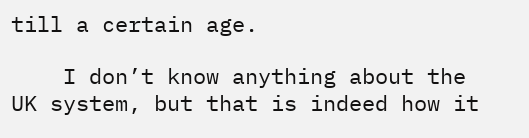till a certain age.

    I don’t know anything about the UK system, but that is indeed how it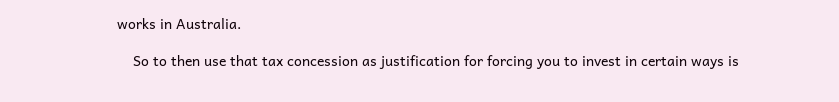works in Australia.

    So to then use that tax concession as justification for forcing you to invest in certain ways is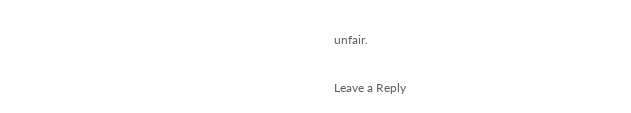unfair.

Leave a Reply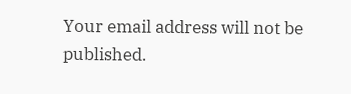Your email address will not be published.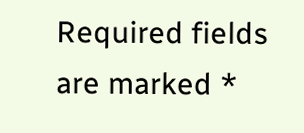Required fields are marked *